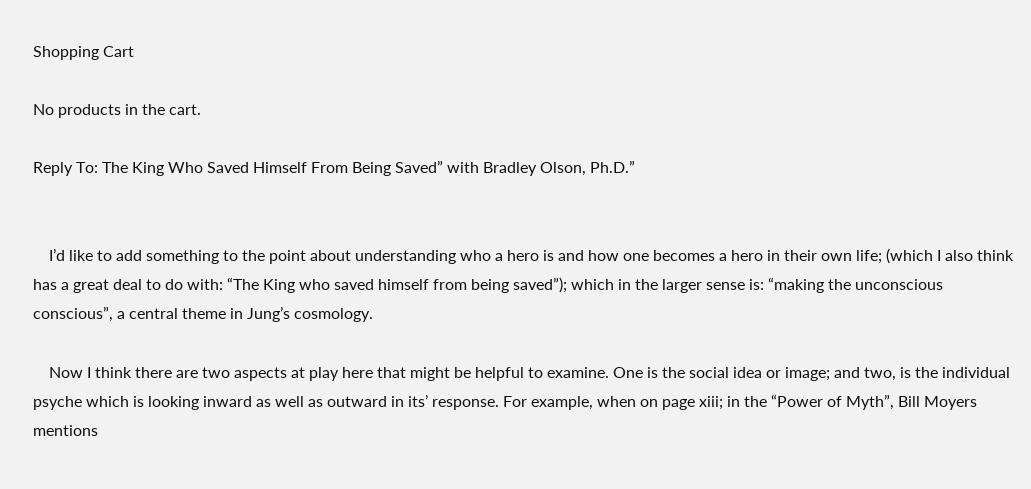Shopping Cart

No products in the cart.

Reply To: The King Who Saved Himself From Being Saved” with Bradley Olson, Ph.D.”


    I’d like to add something to the point about understanding who a hero is and how one becomes a hero in their own life; (which I also think has a great deal to do with: “The King who saved himself from being saved”); which in the larger sense is: “making the unconscious conscious”, a central theme in Jung’s cosmology.

    Now I think there are two aspects at play here that might be helpful to examine. One is the social idea or image; and two, is the individual psyche which is looking inward as well as outward in its’ response. For example, when on page xiii; in the “Power of Myth”, Bill Moyers mentions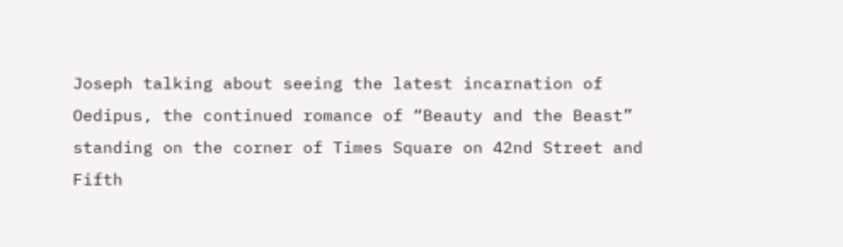Joseph talking about seeing the latest incarnation of Oedipus, the continued romance of “Beauty and the Beast” standing on the corner of Times Square on 42nd Street and Fifth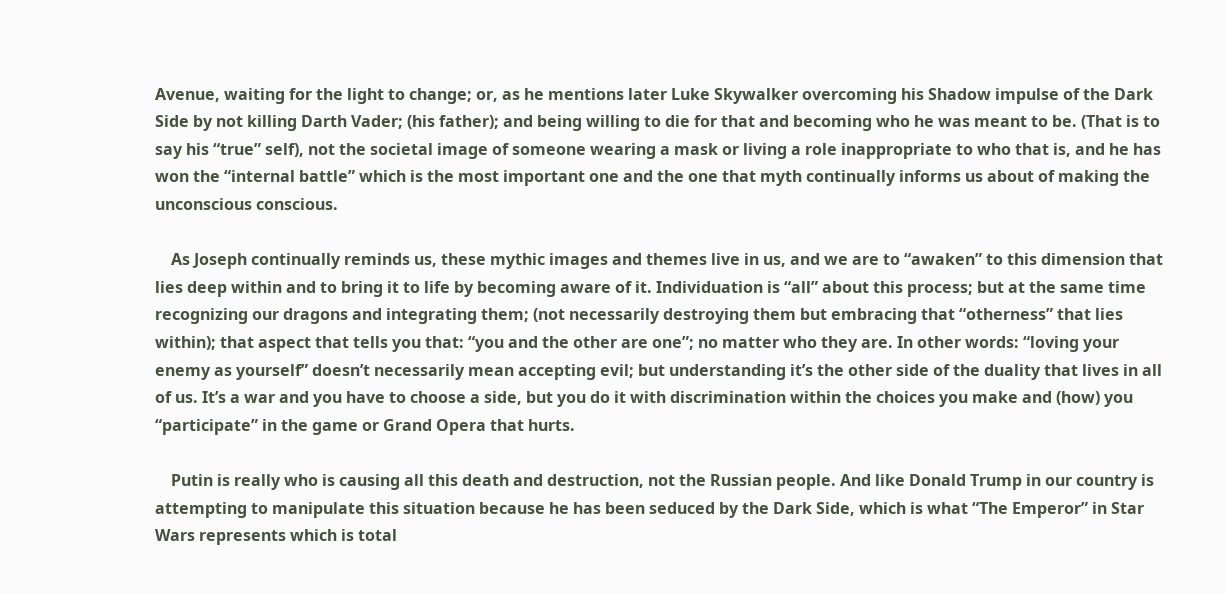Avenue, waiting for the light to change; or, as he mentions later Luke Skywalker overcoming his Shadow impulse of the Dark Side by not killing Darth Vader; (his father); and being willing to die for that and becoming who he was meant to be. (That is to say his “true” self), not the societal image of someone wearing a mask or living a role inappropriate to who that is, and he has won the “internal battle” which is the most important one and the one that myth continually informs us about of making the unconscious conscious.

    As Joseph continually reminds us, these mythic images and themes live in us, and we are to “awaken” to this dimension that lies deep within and to bring it to life by becoming aware of it. Individuation is “all” about this process; but at the same time recognizing our dragons and integrating them; (not necessarily destroying them but embracing that “otherness” that lies within); that aspect that tells you that: “you and the other are one”; no matter who they are. In other words: “loving your enemy as yourself” doesn’t necessarily mean accepting evil; but understanding it’s the other side of the duality that lives in all of us. It’s a war and you have to choose a side, but you do it with discrimination within the choices you make and (how) you “participate” in the game or Grand Opera that hurts.

    Putin is really who is causing all this death and destruction, not the Russian people. And like Donald Trump in our country is attempting to manipulate this situation because he has been seduced by the Dark Side, which is what “The Emperor” in Star Wars represents which is total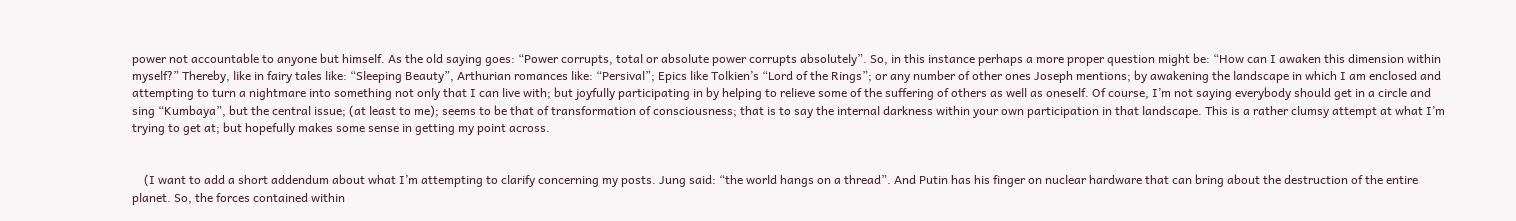power not accountable to anyone but himself. As the old saying goes: “Power corrupts, total or absolute power corrupts absolutely”. So, in this instance perhaps a more proper question might be: “How can I awaken this dimension within myself?” Thereby, like in fairy tales like: “Sleeping Beauty”, Arthurian romances like: “Persival”; Epics like Tolkien’s “Lord of the Rings”; or any number of other ones Joseph mentions; by awakening the landscape in which I am enclosed and attempting to turn a nightmare into something not only that I can live with; but joyfully participating in by helping to relieve some of the suffering of others as well as oneself. Of course, I’m not saying everybody should get in a circle and sing “Kumbaya”, but the central issue; (at least to me); seems to be that of transformation of consciousness; that is to say the internal darkness within your own participation in that landscape. This is a rather clumsy attempt at what I’m trying to get at; but hopefully makes some sense in getting my point across.


    (I want to add a short addendum about what I’m attempting to clarify concerning my posts. Jung said: “the world hangs on a thread”. And Putin has his finger on nuclear hardware that can bring about the destruction of the entire planet. So, the forces contained within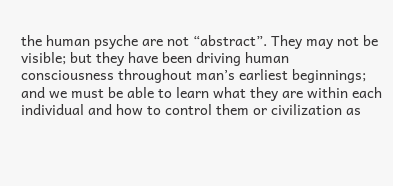the human psyche are not “abstract”. They may not be visible; but they have been driving human consciousness throughout man’s earliest beginnings; and we must be able to learn what they are within each individual and how to control them or civilization as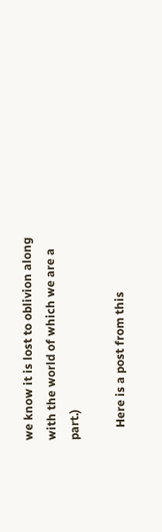we know it is lost to oblivion along with the world of which we are a part.)

    Here is a post from this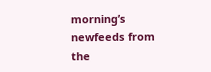morning’s newfeeds from the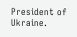President of Ukraine.